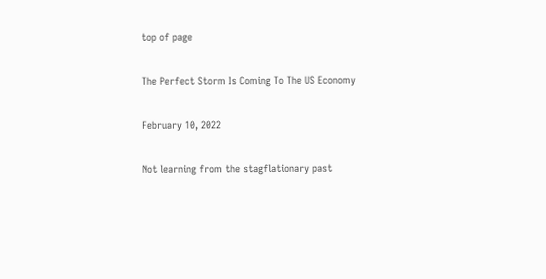top of page

The Perfect Storm Is Coming To The US Economy

February 10, 2022

Not learning from the stagflationary past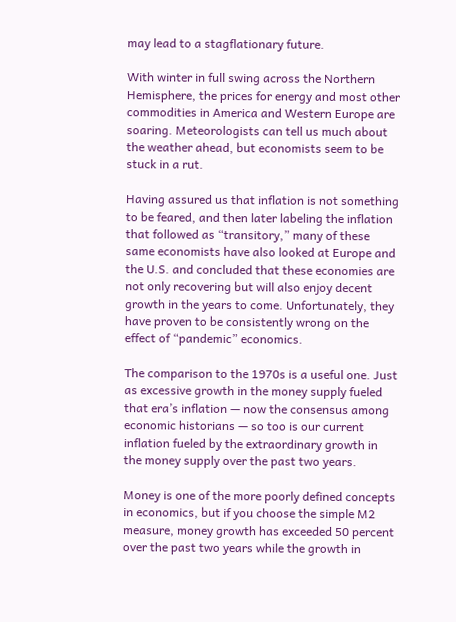may lead to a stagflationary future.

With winter in full swing across the Northern Hemisphere, the prices for energy and most other commodities in America and Western Europe are soaring. Meteorologists can tell us much about the weather ahead, but economists seem to be stuck in a rut.

Having assured us that inflation is not something to be feared, and then later labeling the inflation that followed as “transitory,” many of these same economists have also looked at Europe and the U.S. and concluded that these economies are not only recovering but will also enjoy decent growth in the years to come. Unfortunately, they have proven to be consistently wrong on the effect of “pandemic” economics.

The comparison to the 1970s is a useful one. Just as excessive growth in the money supply fueled that era’s inflation — now the consensus among economic historians — so too is our current inflation fueled by the extraordinary growth in the money supply over the past two years.

Money is one of the more poorly defined concepts in economics, but if you choose the simple M2 measure, money growth has exceeded 50 percent over the past two years while the growth in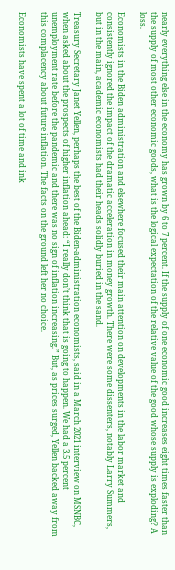nearly everything else in the economy has grown by 6 to 7 percent. If the supply of one economic good increases eight times faster than the supply of most other economic goods, what is the logical expectation of the relative value of the good whose supply is exploding? A loss.

Economists in the Biden administration and elsewhere focused their main attention on developments in the labor market and consistently ignored the impact of the dramatic acceleration in money growth. There were some dissenters, notably Larry Summers, but in the main, academic economists had their heads solidly buried in the sand.

Treasury Secretary Janet Yellen, perhaps the best of the Biden-administration economists, said in a March 2021 interview on MSNBC, when asked about the prospects of higher inflation ahead: “I really don’t think that is going to happen. We had a 3.5 percent unemployment rate before the pandemic and there was no sign of inflation increasing.” But, as prices surged, Yellen backed away from this complacency about future inflation. The facts on the ground left her no choice.

Economists have spent a lot of time and ink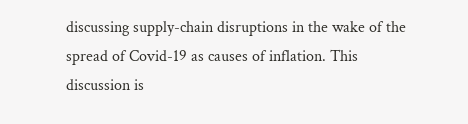discussing supply-chain disruptions in the wake of the spread of Covid-19 as causes of inflation. This discussion is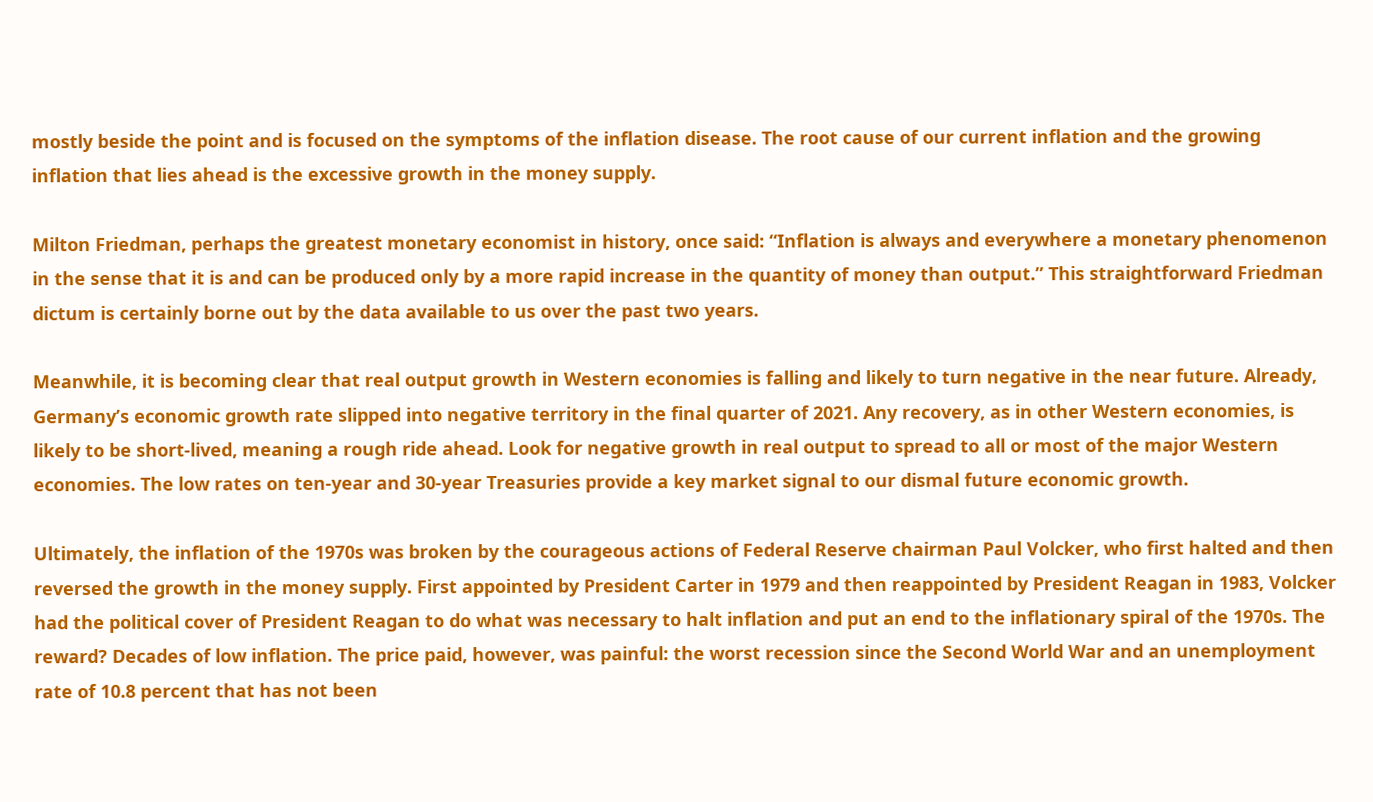mostly beside the point and is focused on the symptoms of the inflation disease. The root cause of our current inflation and the growing inflation that lies ahead is the excessive growth in the money supply.

Milton Friedman, perhaps the greatest monetary economist in history, once said: “Inflation is always and everywhere a monetary phenomenon in the sense that it is and can be produced only by a more rapid increase in the quantity of money than output.” This straightforward Friedman dictum is certainly borne out by the data available to us over the past two years.

Meanwhile, it is becoming clear that real output growth in Western economies is falling and likely to turn negative in the near future. Already, Germany’s economic growth rate slipped into negative territory in the final quarter of 2021. Any recovery, as in other Western economies, is likely to be short-lived, meaning a rough ride ahead. Look for negative growth in real output to spread to all or most of the major Western economies. The low rates on ten-year and 30-year Treasuries provide a key market signal to our dismal future economic growth.

Ultimately, the inflation of the 1970s was broken by the courageous actions of Federal Reserve chairman Paul Volcker, who first halted and then reversed the growth in the money supply. First appointed by President Carter in 1979 and then reappointed by President Reagan in 1983, Volcker had the political cover of President Reagan to do what was necessary to halt inflation and put an end to the inflationary spiral of the 1970s. The reward? Decades of low inflation. The price paid, however, was painful: the worst recession since the Second World War and an unemployment rate of 10.8 percent that has not been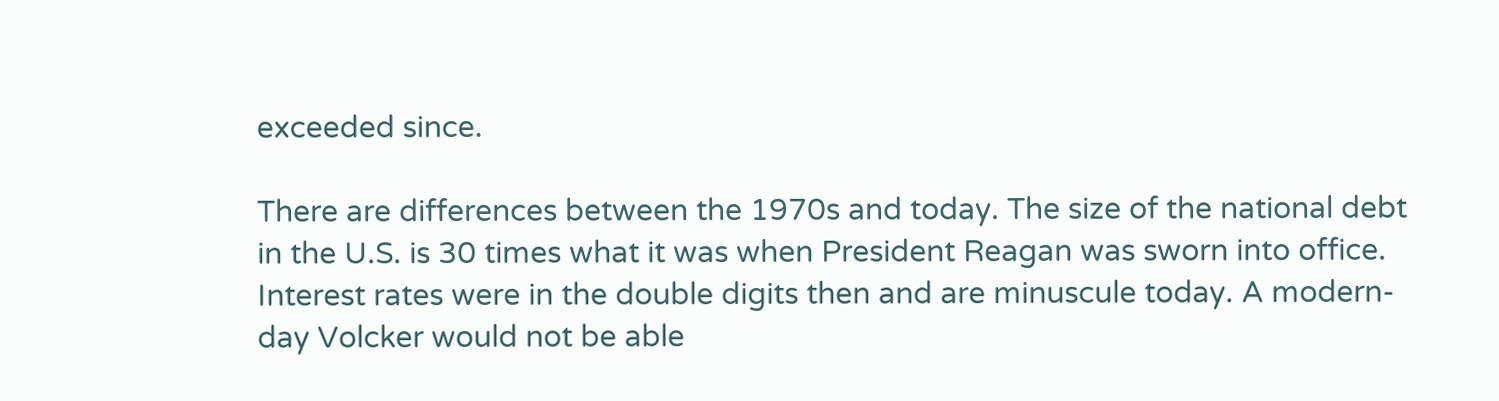exceeded since.

There are differences between the 1970s and today. The size of the national debt in the U.S. is 30 times what it was when President Reagan was sworn into office. Interest rates were in the double digits then and are minuscule today. A modern-day Volcker would not be able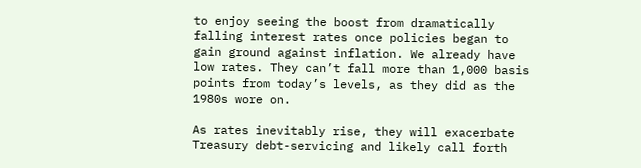to enjoy seeing the boost from dramatically falling interest rates once policies began to gain ground against inflation. We already have low rates. They can’t fall more than 1,000 basis points from today’s levels, as they did as the 1980s wore on.

As rates inevitably rise, they will exacerbate Treasury debt-servicing and likely call forth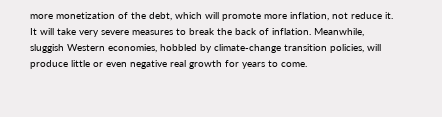more monetization of the debt, which will promote more inflation, not reduce it. It will take very severe measures to break the back of inflation. Meanwhile, sluggish Western economies, hobbled by climate-change transition policies, will produce little or even negative real growth for years to come.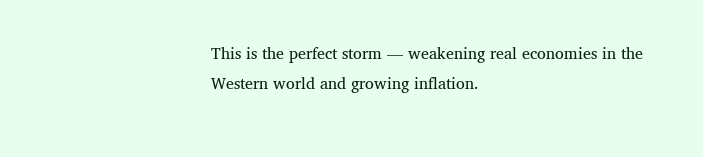This is the perfect storm — weakening real economies in the Western world and growing inflation.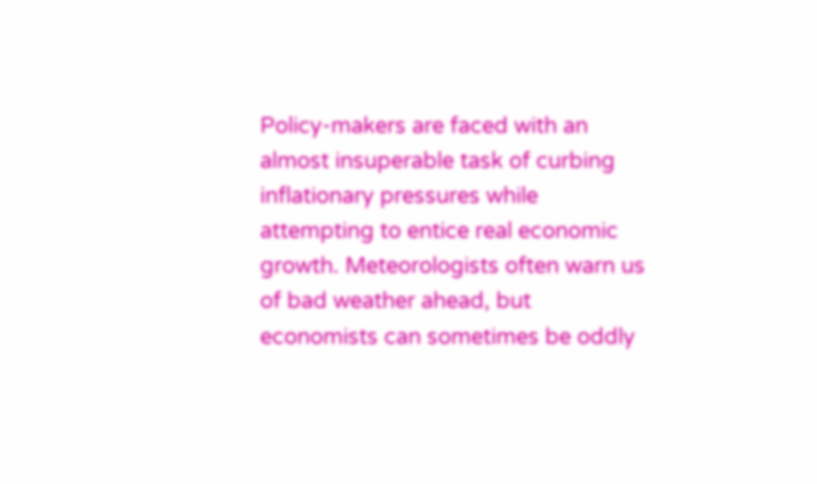Policy-makers are faced with an almost insuperable task of curbing inflationary pressures while attempting to entice real economic growth. Meteorologists often warn us of bad weather ahead, but economists can sometimes be oddly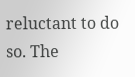reluctant to do so. The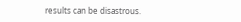results can be disastrous.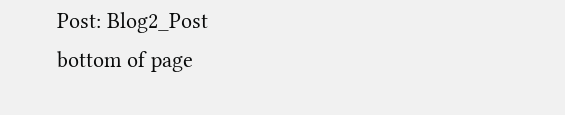Post: Blog2_Post
bottom of page